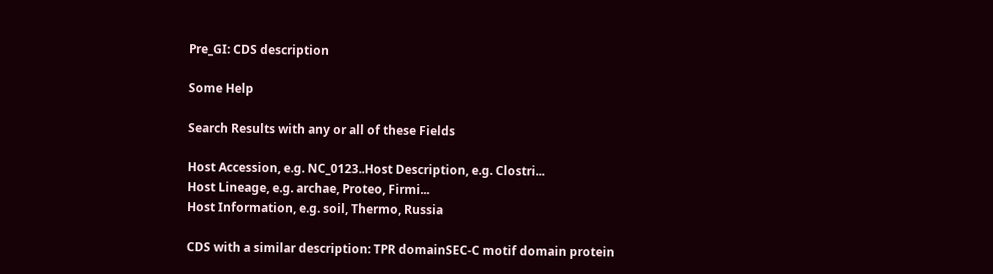Pre_GI: CDS description

Some Help

Search Results with any or all of these Fields

Host Accession, e.g. NC_0123..Host Description, e.g. Clostri...
Host Lineage, e.g. archae, Proteo, Firmi...
Host Information, e.g. soil, Thermo, Russia

CDS with a similar description: TPR domainSEC-C motif domain protein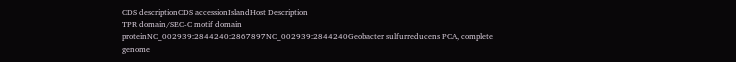CDS descriptionCDS accessionIslandHost Description
TPR domain/SEC-C motif domain proteinNC_002939:2844240:2867897NC_002939:2844240Geobacter sulfurreducens PCA, complete genome